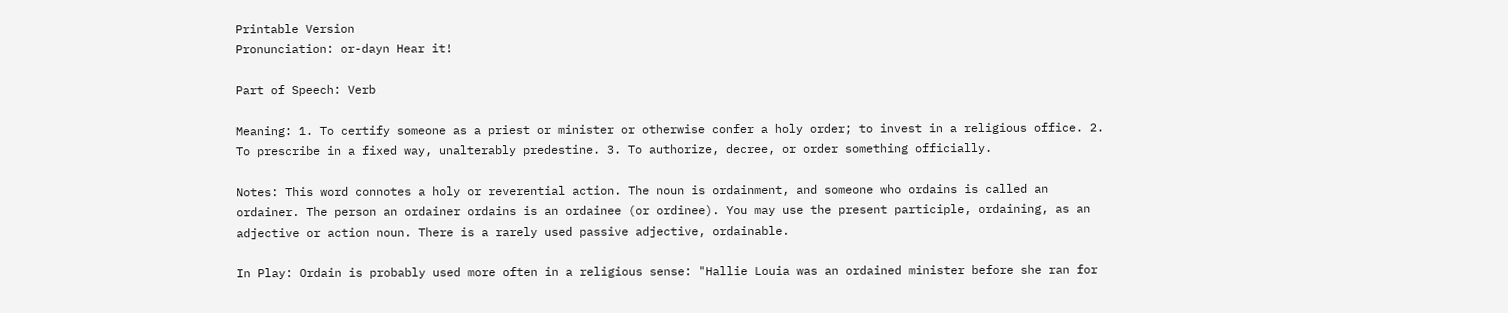Printable Version
Pronunciation: or-dayn Hear it!

Part of Speech: Verb

Meaning: 1. To certify someone as a priest or minister or otherwise confer a holy order; to invest in a religious office. 2. To prescribe in a fixed way, unalterably predestine. 3. To authorize, decree, or order something officially.

Notes: This word connotes a holy or reverential action. The noun is ordainment, and someone who ordains is called an ordainer. The person an ordainer ordains is an ordainee (or ordinee). You may use the present participle, ordaining, as an adjective or action noun. There is a rarely used passive adjective, ordainable.

In Play: Ordain is probably used more often in a religious sense: "Hallie Louia was an ordained minister before she ran for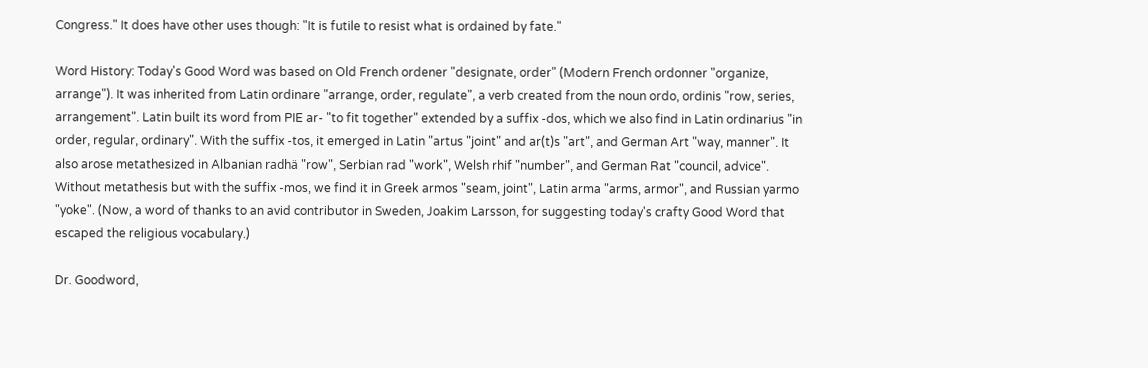Congress." It does have other uses though: "It is futile to resist what is ordained by fate."

Word History: Today's Good Word was based on Old French ordener "designate, order" (Modern French ordonner "organize, arrange"). It was inherited from Latin ordinare "arrange, order, regulate", a verb created from the noun ordo, ordinis "row, series, arrangement". Latin built its word from PIE ar- "to fit together" extended by a suffix -dos, which we also find in Latin ordinarius "in order, regular, ordinary". With the suffix -tos, it emerged in Latin "artus "joint" and ar(t)s "art", and German Art "way, manner". It also arose metathesized in Albanian radhä "row", Serbian rad "work", Welsh rhif "number", and German Rat "council, advice". Without metathesis but with the suffix -mos, we find it in Greek armos "seam, joint", Latin arma "arms, armor", and Russian yarmo "yoke". (Now, a word of thanks to an avid contributor in Sweden, Joakim Larsson, for suggesting today's crafty Good Word that escaped the religious vocabulary.)

Dr. Goodword,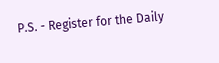P.S. - Register for the Daily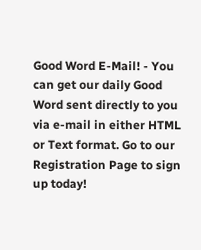Good Word E-Mail! - You can get our daily Good Word sent directly to you via e-mail in either HTML or Text format. Go to our Registration Page to sign up today!